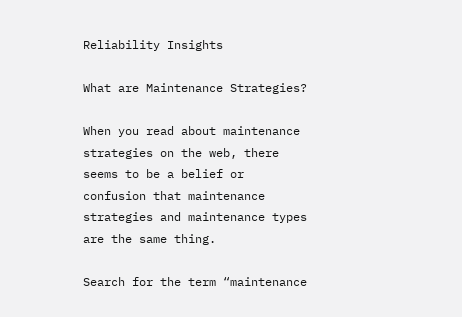Reliability Insights

What are Maintenance Strategies?

When you read about maintenance strategies on the web, there seems to be a belief or confusion that maintenance strategies and maintenance types are the same thing.

Search for the term “maintenance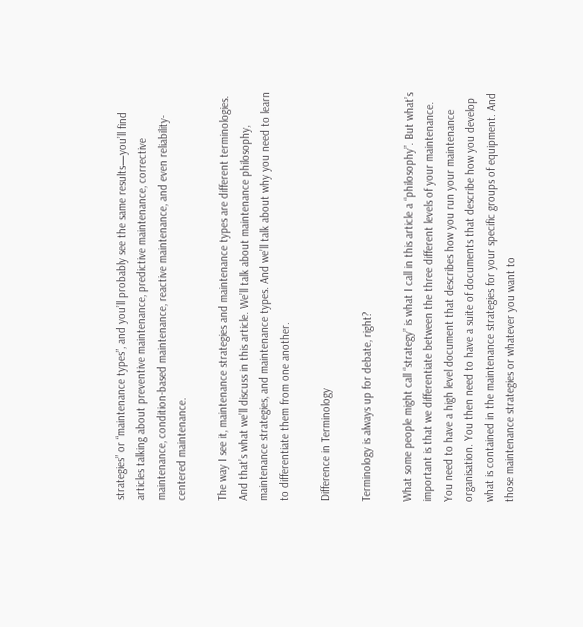strategies” or “maintenance types”, and you’ll probably see the same results—you’ll find articles talking about preventive maintenance, predictive maintenance, corrective maintenance, condition-based maintenance, reactive maintenance, and even reliability-centered maintenance.

The way I see it, maintenance strategies and maintenance types are different terminologies. And that’s what we’ll discuss in this article. We’ll talk about maintenance philosophy, maintenance strategies, and maintenance types. And we’ll talk about why you need to learn to differentiate them from one another.

Difference in Terminology

Terminology is always up for debate, right?

What some people might call “strategy” is what I call in this article a “philosophy”. But what’s important is that we differentiate between the three different levels of your maintenance. You need to have a high level document that describes how you run your maintenance organisation. You then need to have a suite of documents that describe how you develop what is contained in the maintenance strategies for your specific groups of equipment. And those maintenance strategies or whatever you want to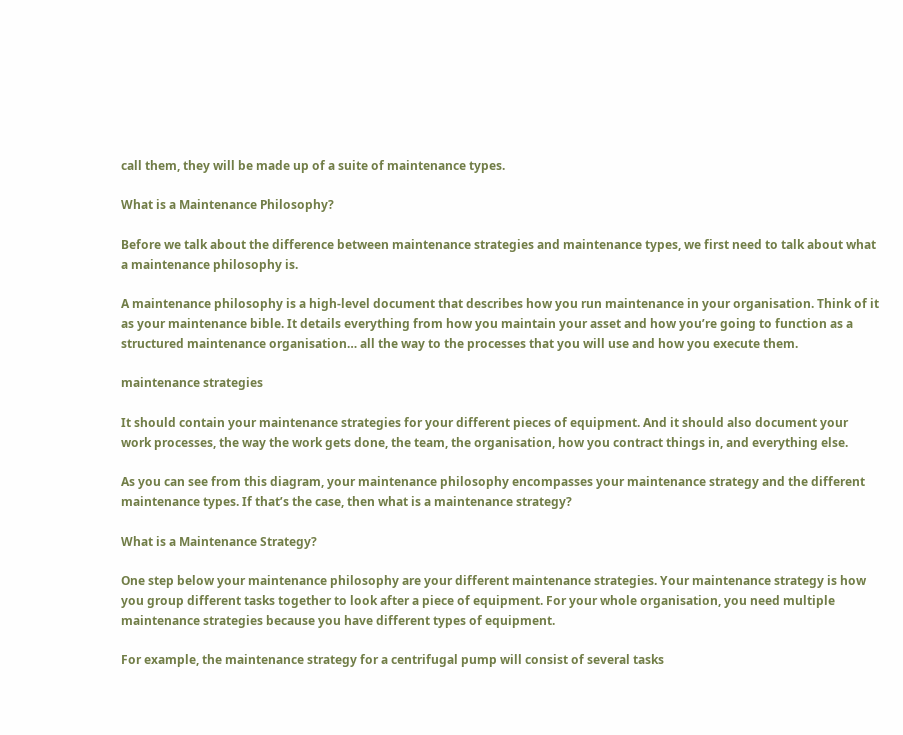call them, they will be made up of a suite of maintenance types.

What is a Maintenance Philosophy?

Before we talk about the difference between maintenance strategies and maintenance types, we first need to talk about what a maintenance philosophy is.

A maintenance philosophy is a high-level document that describes how you run maintenance in your organisation. Think of it as your maintenance bible. It details everything from how you maintain your asset and how you’re going to function as a structured maintenance organisation… all the way to the processes that you will use and how you execute them.

maintenance strategies

It should contain your maintenance strategies for your different pieces of equipment. And it should also document your work processes, the way the work gets done, the team, the organisation, how you contract things in, and everything else.

As you can see from this diagram, your maintenance philosophy encompasses your maintenance strategy and the different maintenance types. If that’s the case, then what is a maintenance strategy?

What is a Maintenance Strategy?

One step below your maintenance philosophy are your different maintenance strategies. Your maintenance strategy is how you group different tasks together to look after a piece of equipment. For your whole organisation, you need multiple maintenance strategies because you have different types of equipment.

For example, the maintenance strategy for a centrifugal pump will consist of several tasks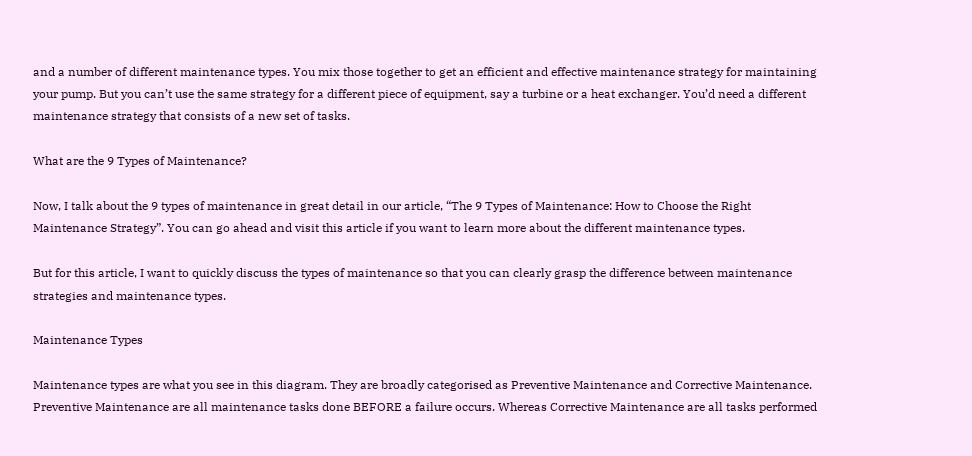and a number of different maintenance types. You mix those together to get an efficient and effective maintenance strategy for maintaining your pump. But you can’t use the same strategy for a different piece of equipment, say a turbine or a heat exchanger. You’d need a different maintenance strategy that consists of a new set of tasks.

What are the 9 Types of Maintenance?

Now, I talk about the 9 types of maintenance in great detail in our article, “The 9 Types of Maintenance: How to Choose the Right Maintenance Strategy”. You can go ahead and visit this article if you want to learn more about the different maintenance types.

But for this article, I want to quickly discuss the types of maintenance so that you can clearly grasp the difference between maintenance strategies and maintenance types.

Maintenance Types

Maintenance types are what you see in this diagram. They are broadly categorised as Preventive Maintenance and Corrective Maintenance. Preventive Maintenance are all maintenance tasks done BEFORE a failure occurs. Whereas Corrective Maintenance are all tasks performed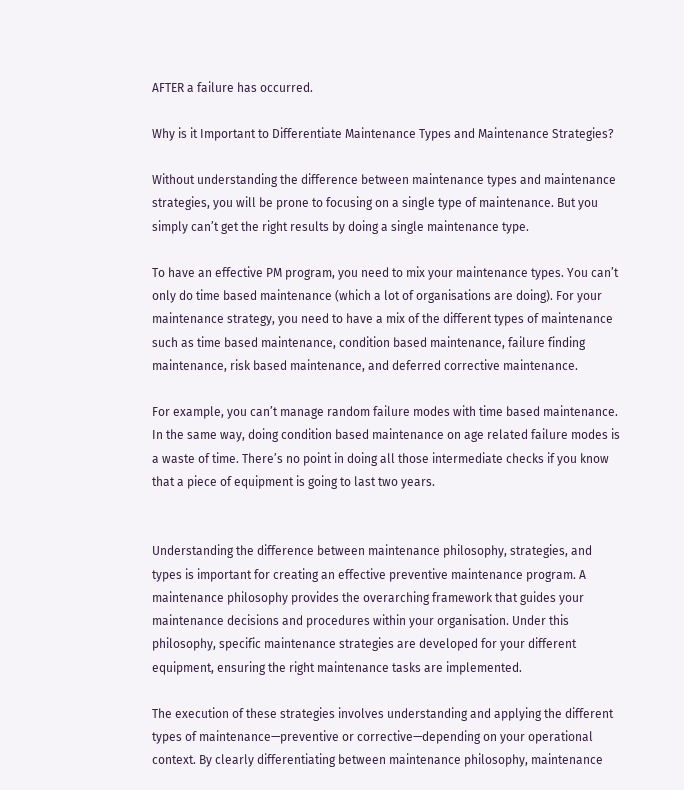AFTER a failure has occurred.

Why is it Important to Differentiate Maintenance Types and Maintenance Strategies?

Without understanding the difference between maintenance types and maintenance strategies, you will be prone to focusing on a single type of maintenance. But you simply can’t get the right results by doing a single maintenance type.

To have an effective PM program, you need to mix your maintenance types. You can’t only do time based maintenance (which a lot of organisations are doing). For your maintenance strategy, you need to have a mix of the different types of maintenance such as time based maintenance, condition based maintenance, failure finding maintenance, risk based maintenance, and deferred corrective maintenance.

For example, you can’t manage random failure modes with time based maintenance. In the same way, doing condition based maintenance on age related failure modes is a waste of time. There’s no point in doing all those intermediate checks if you know that a piece of equipment is going to last two years.


Understanding the difference between maintenance philosophy, strategies, and types is important for creating an effective preventive maintenance program. A maintenance philosophy provides the overarching framework that guides your maintenance decisions and procedures within your organisation. Under this philosophy, specific maintenance strategies are developed for your different equipment, ensuring the right maintenance tasks are implemented.

The execution of these strategies involves understanding and applying the different types of maintenance—preventive or corrective—depending on your operational context. By clearly differentiating between maintenance philosophy, maintenance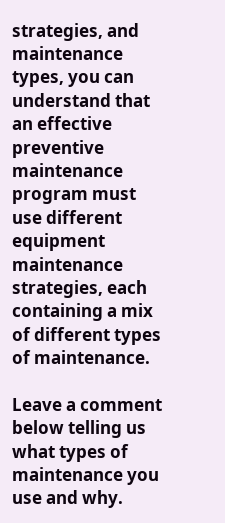strategies, and maintenance types, you can understand that an effective preventive maintenance program must use different equipment maintenance strategies, each containing a mix of different types of maintenance.

Leave a comment below telling us what types of maintenance you use and why.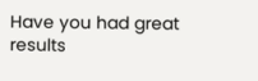Have you had great results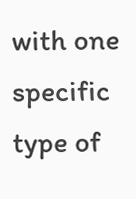with one specific type of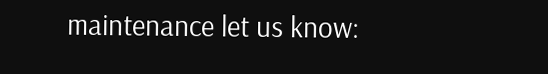maintenance let us know: